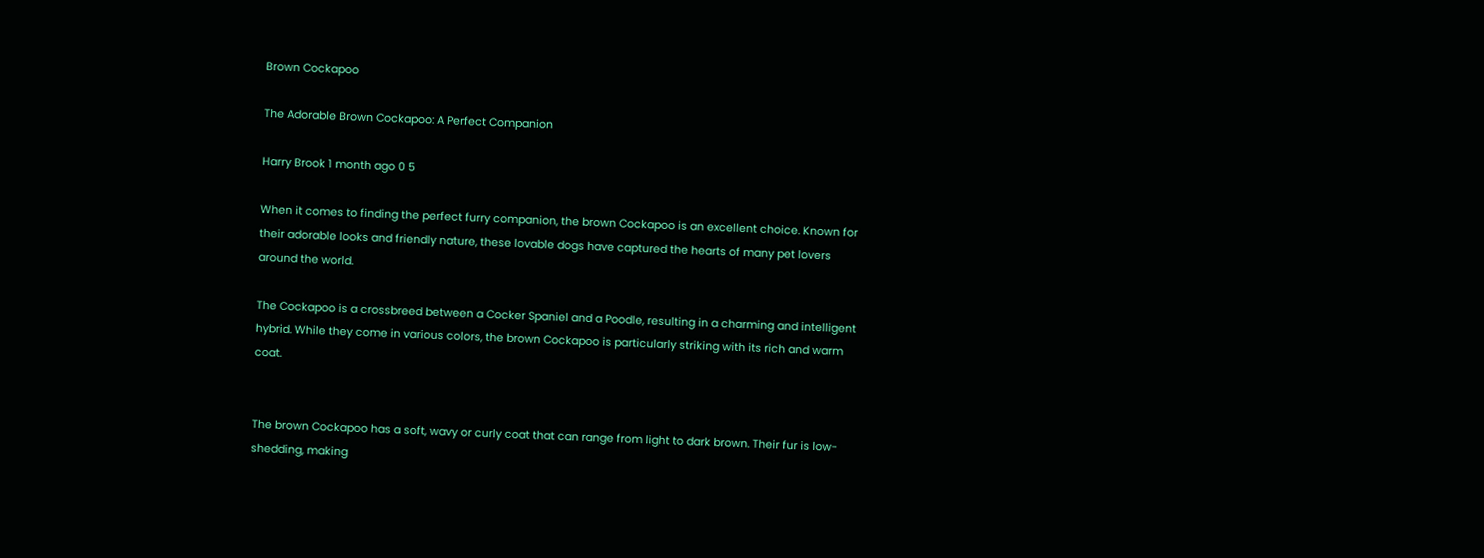Brown Cockapoo

The Adorable Brown Cockapoo: A Perfect Companion

Harry Brook 1 month ago 0 5

When it comes to finding the perfect furry companion, the brown Cockapoo is an excellent choice. Known for their adorable looks and friendly nature, these lovable dogs have captured the hearts of many pet lovers around the world.

The Cockapoo is a crossbreed between a Cocker Spaniel and a Poodle, resulting in a charming and intelligent hybrid. While they come in various colors, the brown Cockapoo is particularly striking with its rich and warm coat.


The brown Cockapoo has a soft, wavy or curly coat that can range from light to dark brown. Their fur is low-shedding, making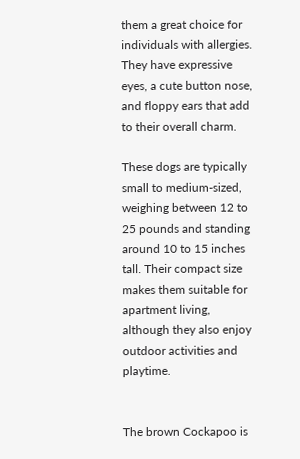them a great choice for individuals with allergies. They have expressive eyes, a cute button nose, and floppy ears that add to their overall charm.

These dogs are typically small to medium-sized, weighing between 12 to 25 pounds and standing around 10 to 15 inches tall. Their compact size makes them suitable for apartment living, although they also enjoy outdoor activities and playtime.


The brown Cockapoo is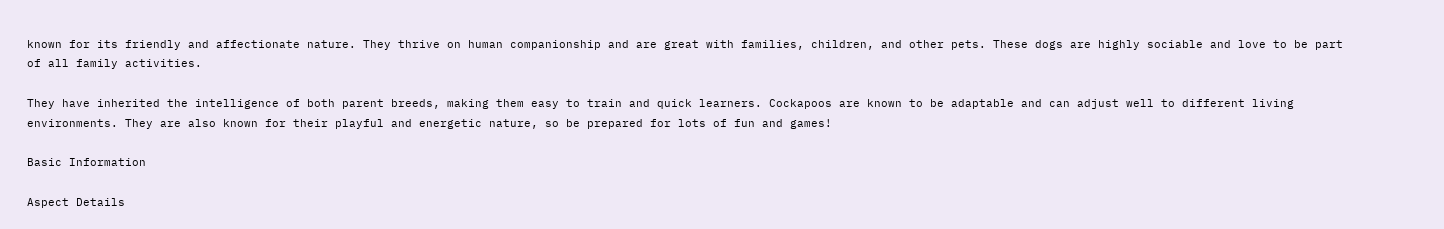known for its friendly and affectionate nature. They thrive on human companionship and are great with families, children, and other pets. These dogs are highly sociable and love to be part of all family activities.

They have inherited the intelligence of both parent breeds, making them easy to train and quick learners. Cockapoos are known to be adaptable and can adjust well to different living environments. They are also known for their playful and energetic nature, so be prepared for lots of fun and games!

Basic Information

Aspect Details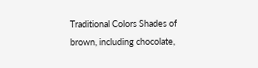Traditional Colors Shades of brown, including chocolate,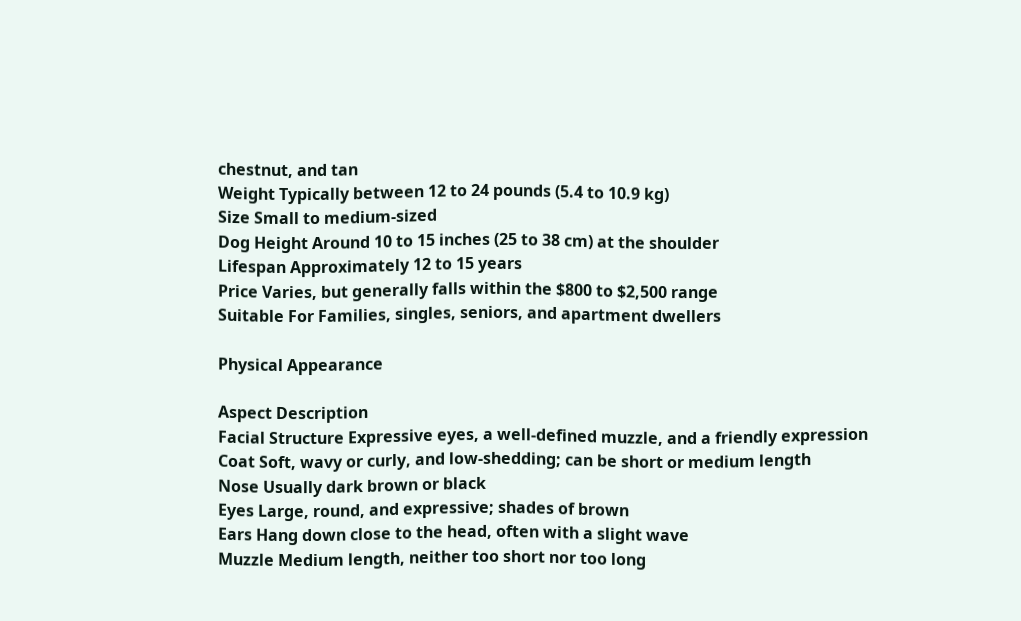chestnut, and tan
Weight Typically between 12 to 24 pounds (5.4 to 10.9 kg)
Size Small to medium-sized
Dog Height Around 10 to 15 inches (25 to 38 cm) at the shoulder
Lifespan Approximately 12 to 15 years
Price Varies, but generally falls within the $800 to $2,500 range
Suitable For Families, singles, seniors, and apartment dwellers

Physical Appearance

Aspect Description
Facial Structure Expressive eyes, a well-defined muzzle, and a friendly expression
Coat Soft, wavy or curly, and low-shedding; can be short or medium length
Nose Usually dark brown or black
Eyes Large, round, and expressive; shades of brown
Ears Hang down close to the head, often with a slight wave
Muzzle Medium length, neither too short nor too long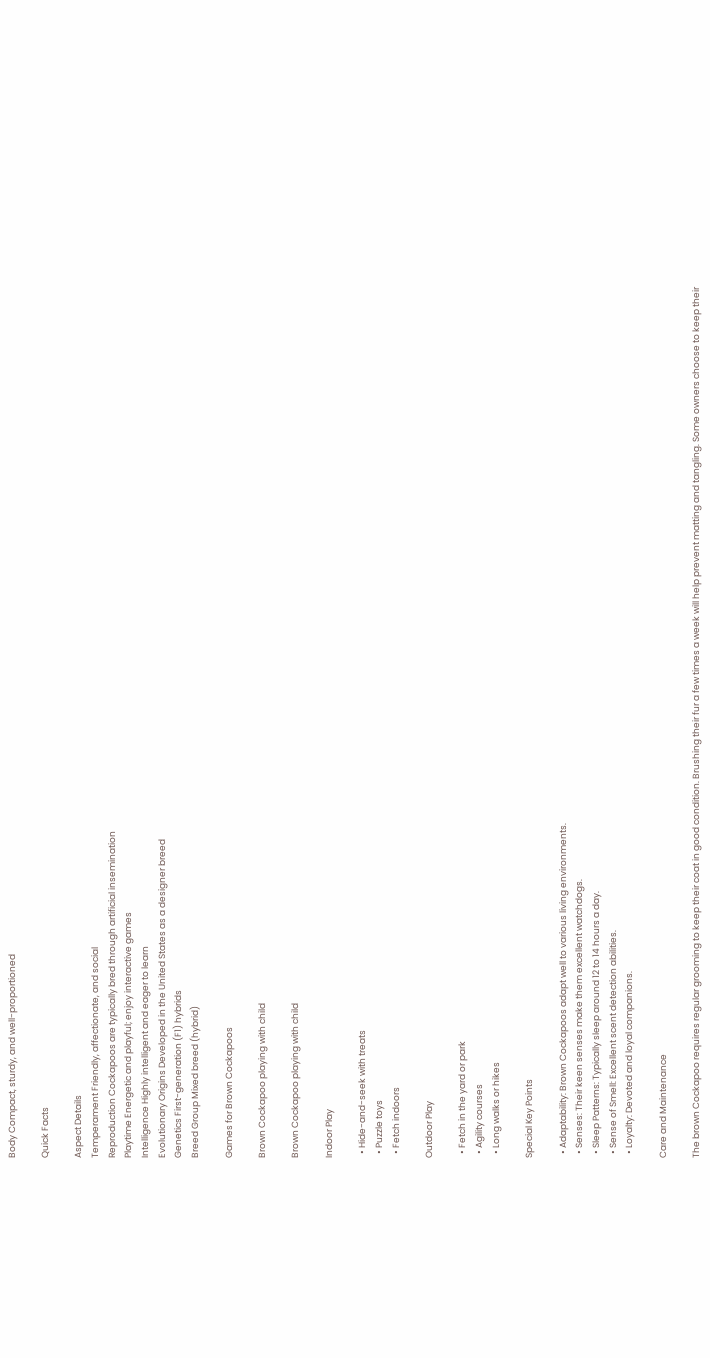Body Compact, sturdy, and well-proportioned

Quick Facts

Aspect Details
Temperament Friendly, affectionate, and social
Reproduction Cockapoos are typically bred through artificial insemination
Playtime Energetic and playful; enjoy interactive games
Intelligence Highly intelligent and eager to learn
Evolutionary Origins Developed in the United States as a designer breed
Genetics First-generation (F1) hybrids
Breed Group Mixed breed (hybrid)

Games for Brown Cockapoos

Brown Cockapoo playing with child

Brown Cockapoo playing with child

Indoor Play

  • Hide-and-seek with treats
  • Puzzle toys
  • Fetch indoors

Outdoor Play

  • Fetch in the yard or park
  • Agility courses
  • Long walks or hikes

Special Key Points

  • Adaptability: Brown Cockapoos adapt well to various living environments.
  • Senses: Their keen senses make them excellent watchdogs.
  • Sleep Patterns: Typically sleep around 12 to 14 hours a day.
  • Sense of Smell: Excellent scent detection abilities.
  • Loyalty: Devoted and loyal companions.

Care and Maintenance

The brown Cockapoo requires regular grooming to keep their coat in good condition. Brushing their fur a few times a week will help prevent matting and tangling. Some owners choose to keep their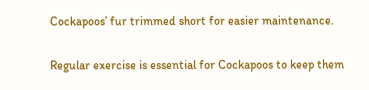Cockapoos’ fur trimmed short for easier maintenance.

Regular exercise is essential for Cockapoos to keep them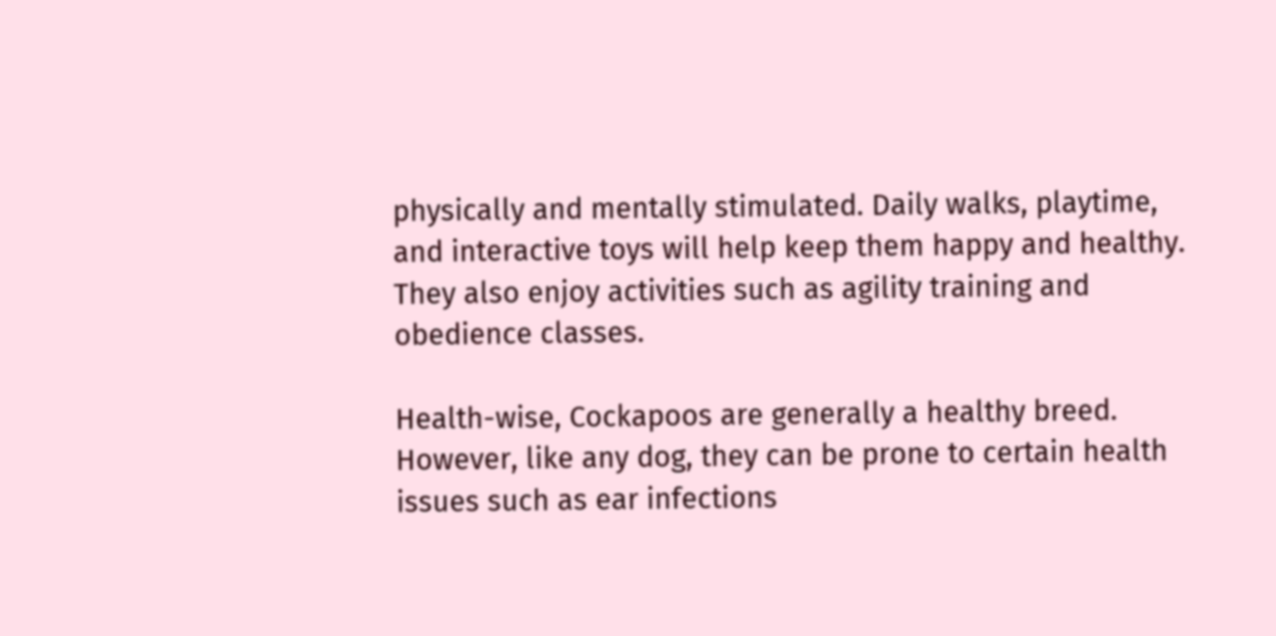physically and mentally stimulated. Daily walks, playtime, and interactive toys will help keep them happy and healthy. They also enjoy activities such as agility training and obedience classes.

Health-wise, Cockapoos are generally a healthy breed. However, like any dog, they can be prone to certain health issues such as ear infections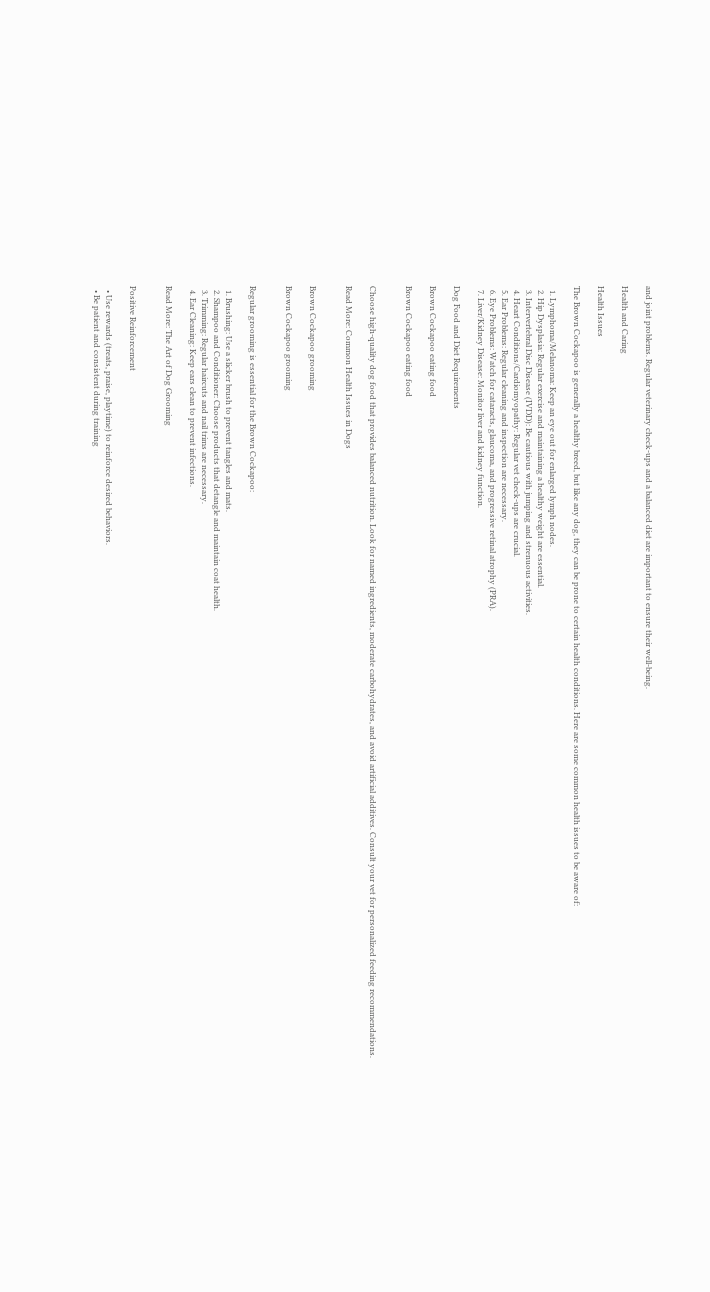and joint problems. Regular veterinary check-ups and a balanced diet are important to ensure their well-being.

Health and Caring

Health Issues

The Brown Cockapoo is generally a healthy breed, but like any dog, they can be prone to certain health conditions. Here are some common health issues to be aware of:

  1. Lymphoma/Melanoma: Keep an eye out for enlarged lymph nodes.
  2. Hip Dysplasia: Regular exercise and maintaining a healthy weight are essential.
  3. Intervertebral Disc Disease (IVDD): Be cautious with jumping and strenuous activities.
  4. Heart Conditions/Cardiomyopathy: Regular vet check-ups are crucial.
  5. Ear Problems: Regular cleaning and inspection are necessary.
  6. Eye Problems: Watch for cataracts, glaucoma, and progressive retinal atrophy (PRA).
  7. Liver/Kidney Disease: Monitor liver and kidney function.

Dog Food and Diet Requirements

Brown Cockapoo eating food

Brown Cockapoo eating food


Choose high-quality dog food that provides balanced nutrition. Look for named ingredients, moderate carbohydrates, and avoid artificial additives. Consult your vet for personalized feeding recommendations.

Read More: Common Health Issues in Dogs


Brown Cockapoo grooming

Brown Cockapoo grooming


Regular grooming is essential for the Brown Cockapoo:

  1. Brushing: Use a slicker brush to prevent tangles and mats.
  2. Shampoo and Conditioner: Choose products that detangle and maintain coat health.
  3. Trimming: Regular haircuts and nail trims are necessary.
  4. Ear Cleaning: Keep ears clean to prevent infections.

Read More: The Art of Dog Grooming


Positive Reinforcement

  • Use rewards (treats, praise, playtime) to reinforce desired behaviors.
  • Be patient and consistent during training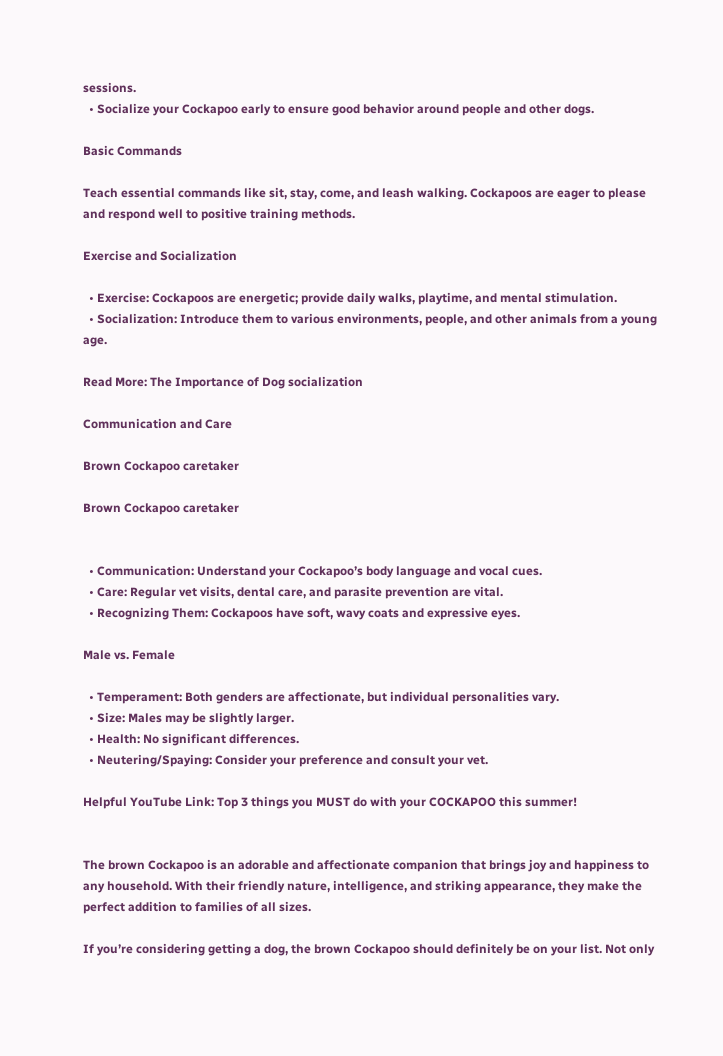sessions.
  • Socialize your Cockapoo early to ensure good behavior around people and other dogs.

Basic Commands

Teach essential commands like sit, stay, come, and leash walking. Cockapoos are eager to please and respond well to positive training methods.

Exercise and Socialization

  • Exercise: Cockapoos are energetic; provide daily walks, playtime, and mental stimulation.
  • Socialization: Introduce them to various environments, people, and other animals from a young age.

Read More: The Importance of Dog socialization

Communication and Care

Brown Cockapoo caretaker

Brown Cockapoo caretaker


  • Communication: Understand your Cockapoo’s body language and vocal cues.
  • Care: Regular vet visits, dental care, and parasite prevention are vital.
  • Recognizing Them: Cockapoos have soft, wavy coats and expressive eyes.

Male vs. Female

  • Temperament: Both genders are affectionate, but individual personalities vary.
  • Size: Males may be slightly larger.
  • Health: No significant differences.
  • Neutering/Spaying: Consider your preference and consult your vet.

Helpful YouTube Link: Top 3 things you MUST do with your COCKAPOO this summer!


The brown Cockapoo is an adorable and affectionate companion that brings joy and happiness to any household. With their friendly nature, intelligence, and striking appearance, they make the perfect addition to families of all sizes.

If you’re considering getting a dog, the brown Cockapoo should definitely be on your list. Not only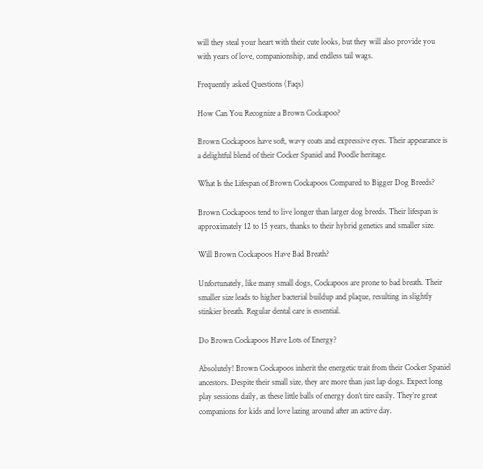will they steal your heart with their cute looks, but they will also provide you with years of love, companionship, and endless tail wags.

Frequently asked Questions (Faqs)

How Can You Recognize a Brown Cockapoo?

Brown Cockapoos have soft, wavy coats and expressive eyes. Their appearance is a delightful blend of their Cocker Spaniel and Poodle heritage.

What Is the Lifespan of Brown Cockapoos Compared to Bigger Dog Breeds?

Brown Cockapoos tend to live longer than larger dog breeds. Their lifespan is approximately 12 to 15 years, thanks to their hybrid genetics and smaller size.

Will Brown Cockapoos Have Bad Breath?

Unfortunately, like many small dogs, Cockapoos are prone to bad breath. Their smaller size leads to higher bacterial buildup and plaque, resulting in slightly stinkier breath. Regular dental care is essential.

Do Brown Cockapoos Have Lots of Energy?

Absolutely! Brown Cockapoos inherit the energetic trait from their Cocker Spaniel ancestors. Despite their small size, they are more than just lap dogs. Expect long play sessions daily, as these little balls of energy don’t tire easily. They’re great companions for kids and love lazing around after an active day.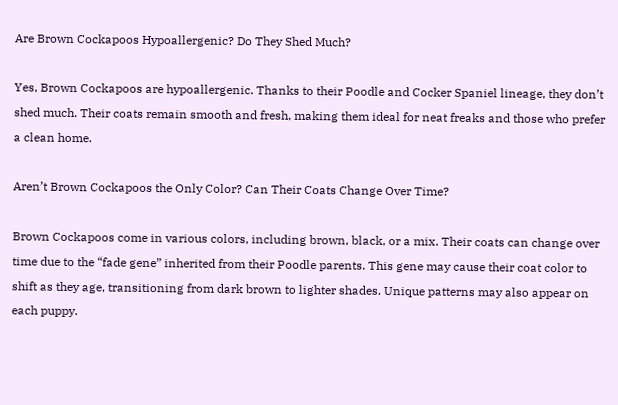Are Brown Cockapoos Hypoallergenic? Do They Shed Much?

Yes, Brown Cockapoos are hypoallergenic. Thanks to their Poodle and Cocker Spaniel lineage, they don’t shed much. Their coats remain smooth and fresh, making them ideal for neat freaks and those who prefer a clean home.

Aren’t Brown Cockapoos the Only Color? Can Their Coats Change Over Time?

Brown Cockapoos come in various colors, including brown, black, or a mix. Their coats can change over time due to the “fade gene” inherited from their Poodle parents. This gene may cause their coat color to shift as they age, transitioning from dark brown to lighter shades. Unique patterns may also appear on each puppy.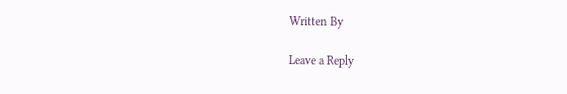Written By

Leave a Reply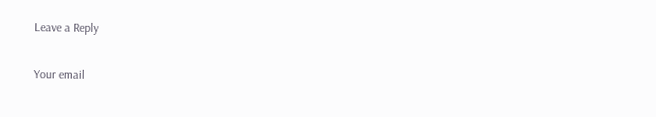Leave a Reply

Your email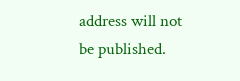address will not be published.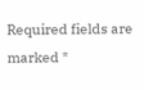Required fields are marked *